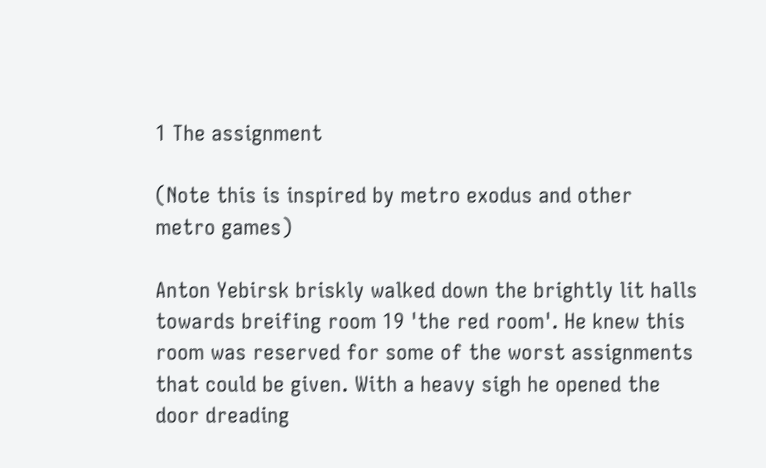1 The assignment

(Note this is inspired by metro exodus and other metro games)

Anton Yebirsk briskly walked down the brightly lit halls towards breifing room 19 'the red room'. He knew this room was reserved for some of the worst assignments that could be given. With a heavy sigh he opened the door dreading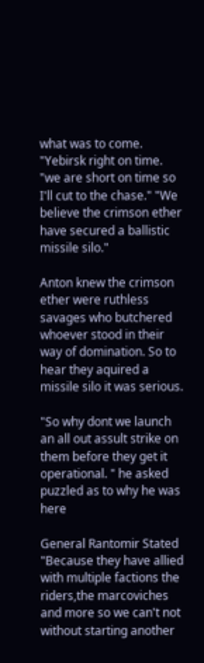what was to come. "Yebirsk right on time. "we are short on time so I'll cut to the chase." "We believe the crimson ether have secured a ballistic missile silo."

Anton knew the crimson ether were ruthless savages who butchered whoever stood in their way of domination. So to hear they aquired a missile silo it was serious.

"So why dont we launch an all out assult strike on them before they get it operational. " he asked puzzled as to why he was here

General Rantomir Stated "Because they have allied with multiple factions the riders,the marcoviches and more so we can't not without starting another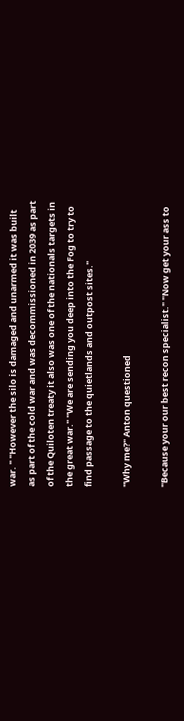war. " "However the silo is damaged and unarmed it was built as part of the cold war and was decommissioned in 2039 as part of the Quiloten treaty it also was one of the nationals targets in the great war." "We are sending you deep into the Fog to try to find passage to the quietlands and outpost sites."

"Why me?" Anton questioned

"Because your our best recon specialist." "Now get your ass to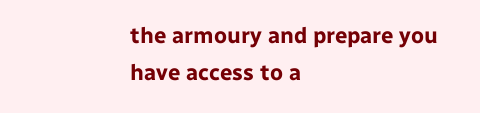the armoury and prepare you have access to a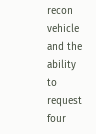recon vehicle and the ability to request four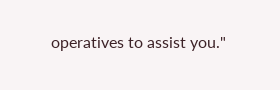operatives to assist you."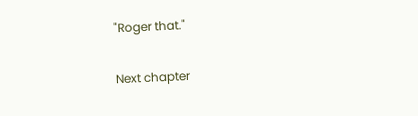"Roger that."

Next chapter